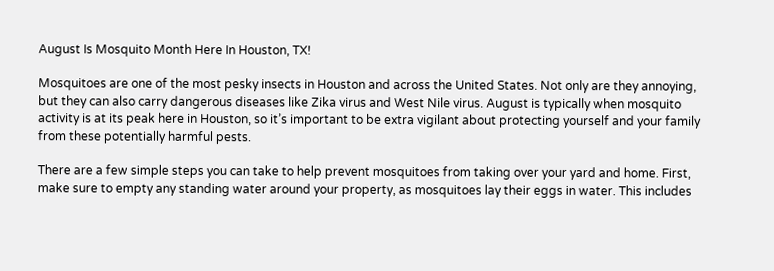August Is Mosquito Month Here In Houston, TX!

Mosquitoes are one of the most pesky insects in Houston and across the United States. Not only are they annoying, but they can also carry dangerous diseases like Zika virus and West Nile virus. August is typically when mosquito activity is at its peak here in Houston, so it’s important to be extra vigilant about protecting yourself and your family from these potentially harmful pests.

There are a few simple steps you can take to help prevent mosquitoes from taking over your yard and home. First, make sure to empty any standing water around your property, as mosquitoes lay their eggs in water. This includes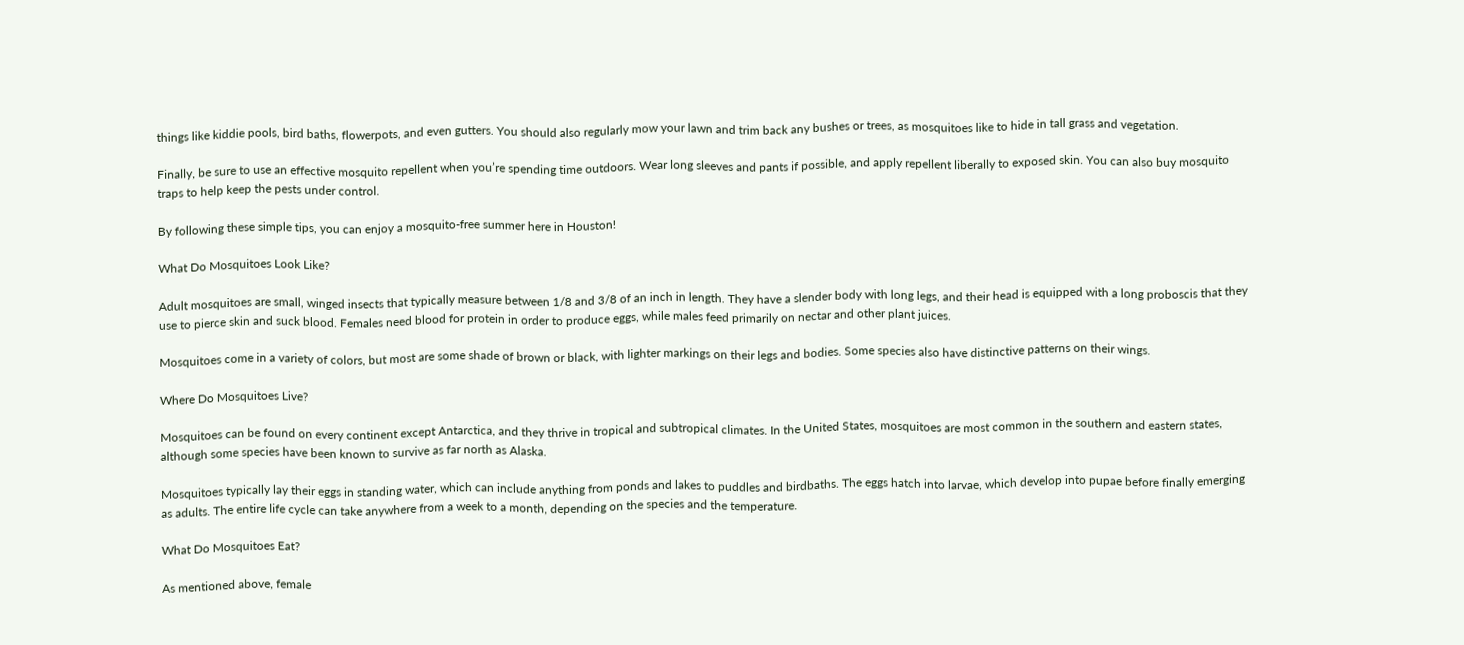things like kiddie pools, bird baths, flowerpots, and even gutters. You should also regularly mow your lawn and trim back any bushes or trees, as mosquitoes like to hide in tall grass and vegetation.

Finally, be sure to use an effective mosquito repellent when you’re spending time outdoors. Wear long sleeves and pants if possible, and apply repellent liberally to exposed skin. You can also buy mosquito traps to help keep the pests under control.

By following these simple tips, you can enjoy a mosquito-free summer here in Houston!

What Do Mosquitoes Look Like?

Adult mosquitoes are small, winged insects that typically measure between 1/8 and 3/8 of an inch in length. They have a slender body with long legs, and their head is equipped with a long proboscis that they use to pierce skin and suck blood. Females need blood for protein in order to produce eggs, while males feed primarily on nectar and other plant juices.

Mosquitoes come in a variety of colors, but most are some shade of brown or black, with lighter markings on their legs and bodies. Some species also have distinctive patterns on their wings.

Where Do Mosquitoes Live?

Mosquitoes can be found on every continent except Antarctica, and they thrive in tropical and subtropical climates. In the United States, mosquitoes are most common in the southern and eastern states, although some species have been known to survive as far north as Alaska.

Mosquitoes typically lay their eggs in standing water, which can include anything from ponds and lakes to puddles and birdbaths. The eggs hatch into larvae, which develop into pupae before finally emerging as adults. The entire life cycle can take anywhere from a week to a month, depending on the species and the temperature.

What Do Mosquitoes Eat?

As mentioned above, female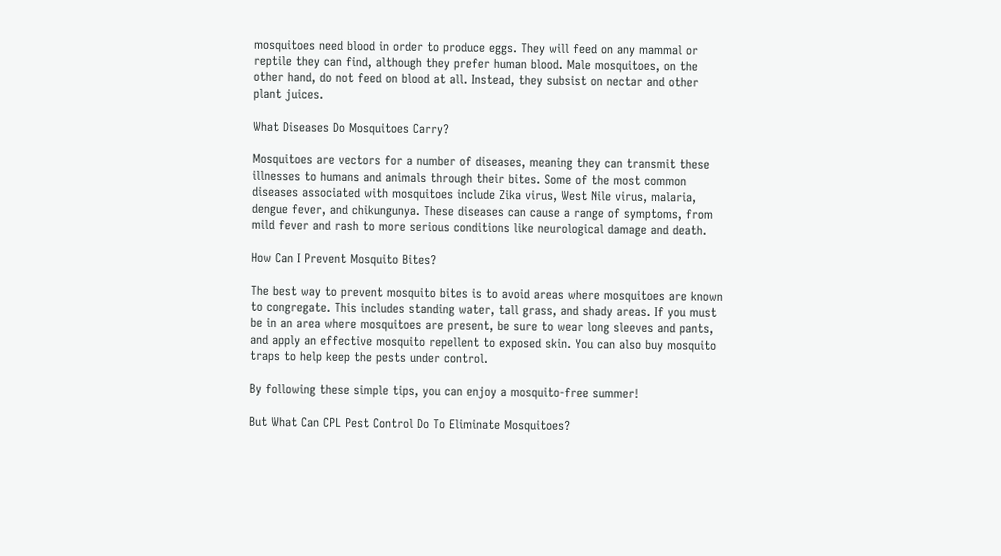mosquitoes need blood in order to produce eggs. They will feed on any mammal or reptile they can find, although they prefer human blood. Male mosquitoes, on the other hand, do not feed on blood at all. Instead, they subsist on nectar and other plant juices.

What Diseases Do Mosquitoes Carry?

Mosquitoes are vectors for a number of diseases, meaning they can transmit these illnesses to humans and animals through their bites. Some of the most common diseases associated with mosquitoes include Zika virus, West Nile virus, malaria, dengue fever, and chikungunya. These diseases can cause a range of symptoms, from mild fever and rash to more serious conditions like neurological damage and death.

How Can I Prevent Mosquito Bites?

The best way to prevent mosquito bites is to avoid areas where mosquitoes are known to congregate. This includes standing water, tall grass, and shady areas. If you must be in an area where mosquitoes are present, be sure to wear long sleeves and pants, and apply an effective mosquito repellent to exposed skin. You can also buy mosquito traps to help keep the pests under control.

By following these simple tips, you can enjoy a mosquito-free summer!

But What Can CPL Pest Control Do To Eliminate Mosquitoes?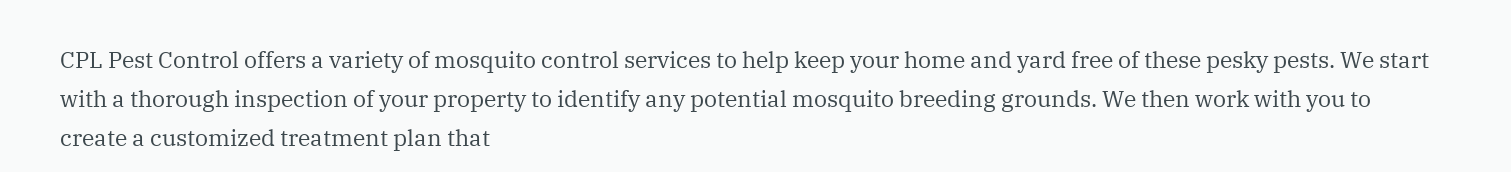CPL Pest Control offers a variety of mosquito control services to help keep your home and yard free of these pesky pests. We start with a thorough inspection of your property to identify any potential mosquito breeding grounds. We then work with you to create a customized treatment plan that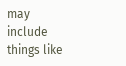may include things like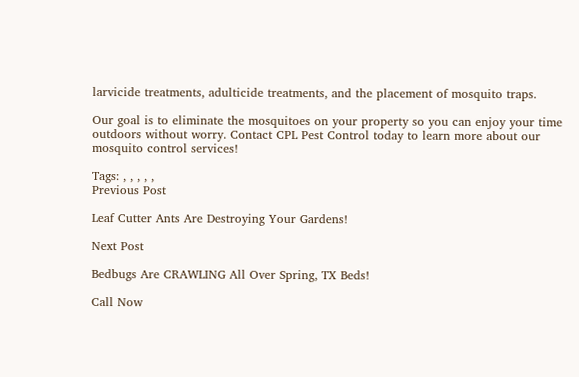larvicide treatments, adulticide treatments, and the placement of mosquito traps.

Our goal is to eliminate the mosquitoes on your property so you can enjoy your time outdoors without worry. Contact CPL Pest Control today to learn more about our mosquito control services!

Tags: , , , , ,
Previous Post

Leaf Cutter Ants Are Destroying Your Gardens!

Next Post

Bedbugs Are CRAWLING All Over Spring, TX Beds!

Call Now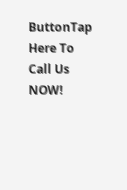ButtonTap Here To Call Us NOW!